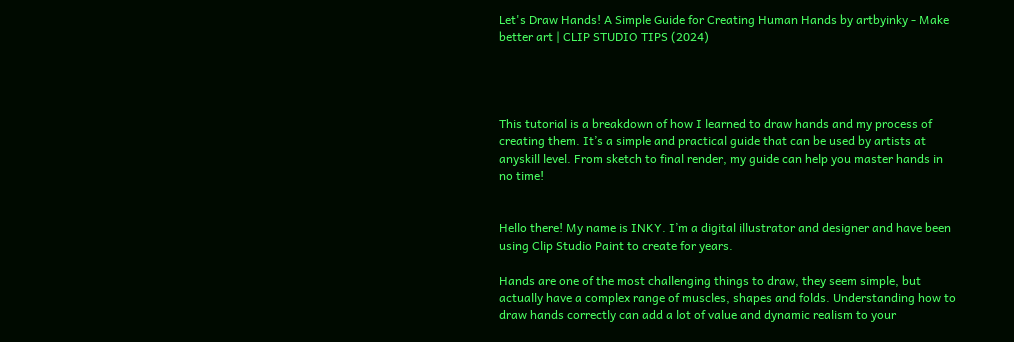Let's Draw Hands! A Simple Guide for Creating Human Hands by artbyinky - Make better art | CLIP STUDIO TIPS (2024)




This tutorial is a breakdown of how I learned to draw hands and my process of creating them. It’s a simple and practical guide that can be used by artists at anyskill level. From sketch to final render, my guide can help you master hands in no time!


Hello there! My name is INKY. I’m a digital illustrator and designer and have been using Clip Studio Paint to create for years.

Hands are one of the most challenging things to draw, they seem simple, but actually have a complex range of muscles, shapes and folds. Understanding how to draw hands correctly can add a lot of value and dynamic realism to your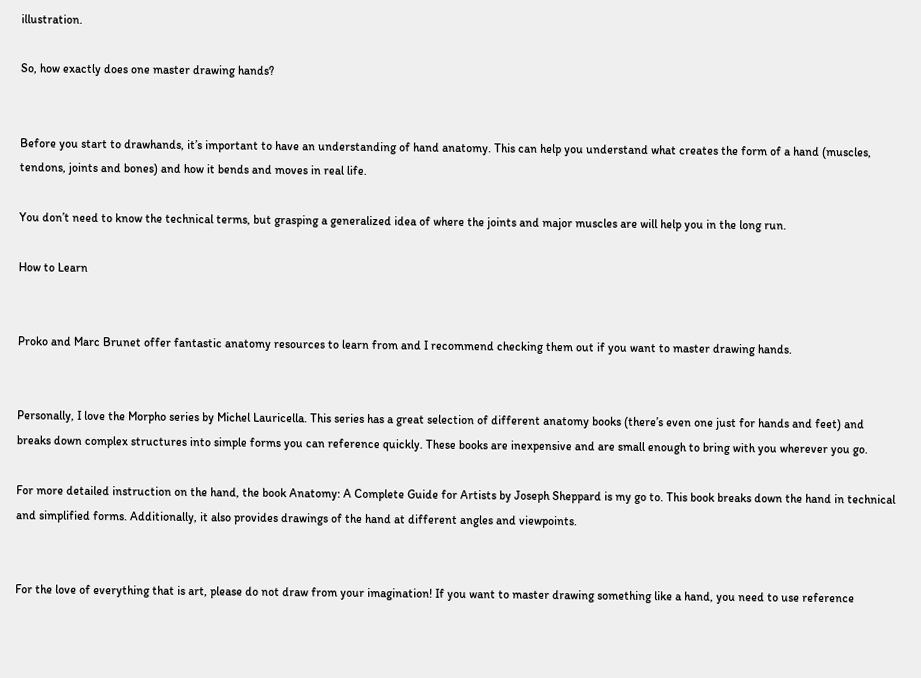illustration.

So, how exactly does one master drawing hands?


Before you start to drawhands, it’s important to have an understanding of hand anatomy. This can help you understand what creates the form of a hand (muscles, tendons, joints and bones) and how it bends and moves in real life.

You don’t need to know the technical terms, but grasping a generalized idea of where the joints and major muscles are will help you in the long run.

How to Learn


Proko and Marc Brunet offer fantastic anatomy resources to learn from and I recommend checking them out if you want to master drawing hands.


Personally, I love the Morpho series by Michel Lauricella. This series has a great selection of different anatomy books (there’s even one just for hands and feet) and breaks down complex structures into simple forms you can reference quickly. These books are inexpensive and are small enough to bring with you wherever you go.

For more detailed instruction on the hand, the book Anatomy: A Complete Guide for Artists by Joseph Sheppard is my go to. This book breaks down the hand in technical and simplified forms. Additionally, it also provides drawings of the hand at different angles and viewpoints.


For the love of everything that is art, please do not draw from your imagination! If you want to master drawing something like a hand, you need to use reference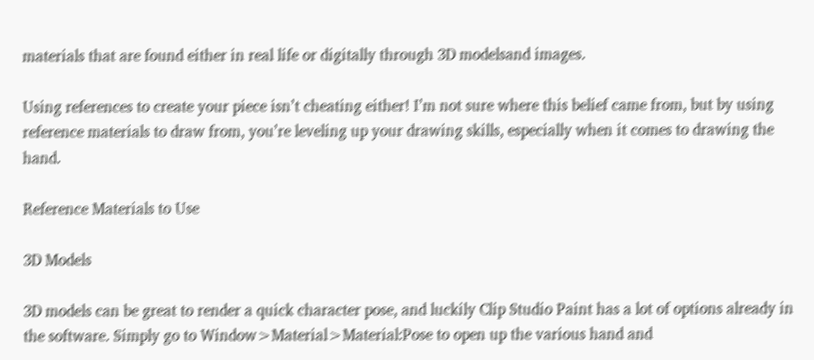materials that are found either in real life or digitally through 3D modelsand images.

Using references to create your piece isn’t cheating either! I’m not sure where this belief came from, but by using reference materials to draw from, you’re leveling up your drawing skills, especially when it comes to drawing the hand.

Reference Materials to Use

3D Models

3D models can be great to render a quick character pose, and luckily Clip Studio Paint has a lot of options already in the software. Simply go to Window>Material>Material:Pose to open up the various hand and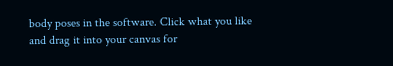body poses in the software. Click what you like and drag it into your canvas for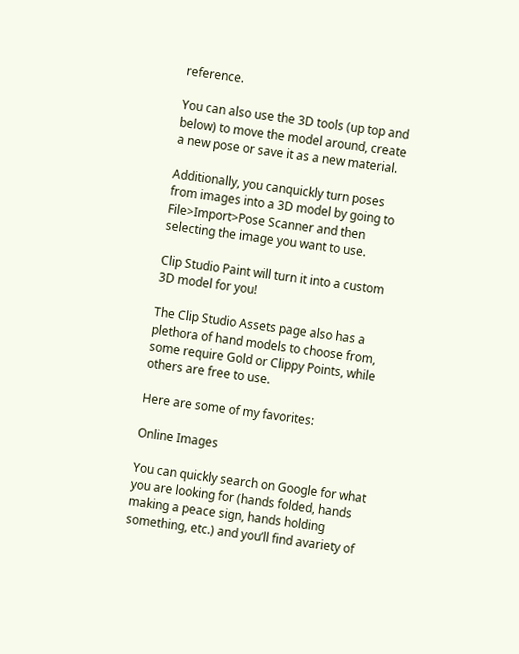reference.

You can also use the 3D tools (up top and below) to move the model around, create a new pose or save it as a new material.

Additionally, you canquickly turn poses from images into a 3D model by going to File>Import>Pose Scanner and then selecting the image you want to use.

Clip Studio Paint will turn it into a custom 3D model for you!

The Clip Studio Assets page also has a plethora of hand models to choose from, some require Gold or Clippy Points, while others are free to use.

Here are some of my favorites:

Online Images

You can quickly search on Google for what you are looking for (hands folded, hands making a peace sign, hands holding something, etc.) and you’ll find avariety of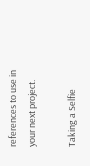references to use in your next project.

Taking a Selfie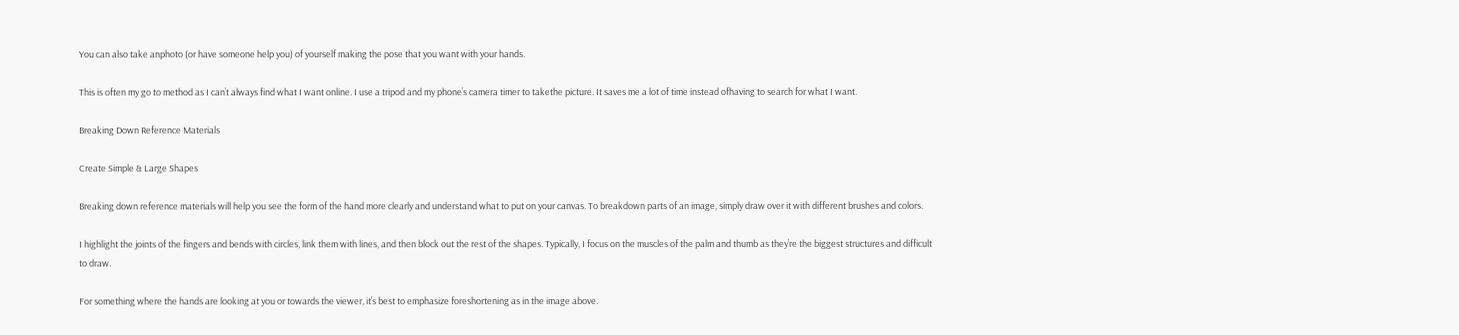You can also take anphoto (or have someone help you) of yourself making the pose that you want with your hands.

This is often my go to method as I can’t always find what I want online. I use a tripod and my phone’s camera timer to takethe picture. It saves me a lot of time instead ofhaving to search for what I want.

Breaking Down Reference Materials

Create Simple & Large Shapes

Breaking down reference materials will help you see the form of the hand more clearly and understand what to put on your canvas. To breakdown parts of an image, simply draw over it with different brushes and colors.

I highlight the joints of the fingers and bends with circles, link them with lines, and then block out the rest of the shapes. Typically, I focus on the muscles of the palm and thumb as they’re the biggest structures and difficult to draw.

For something where the hands are looking at you or towards the viewer, it’s best to emphasize foreshortening as in the image above.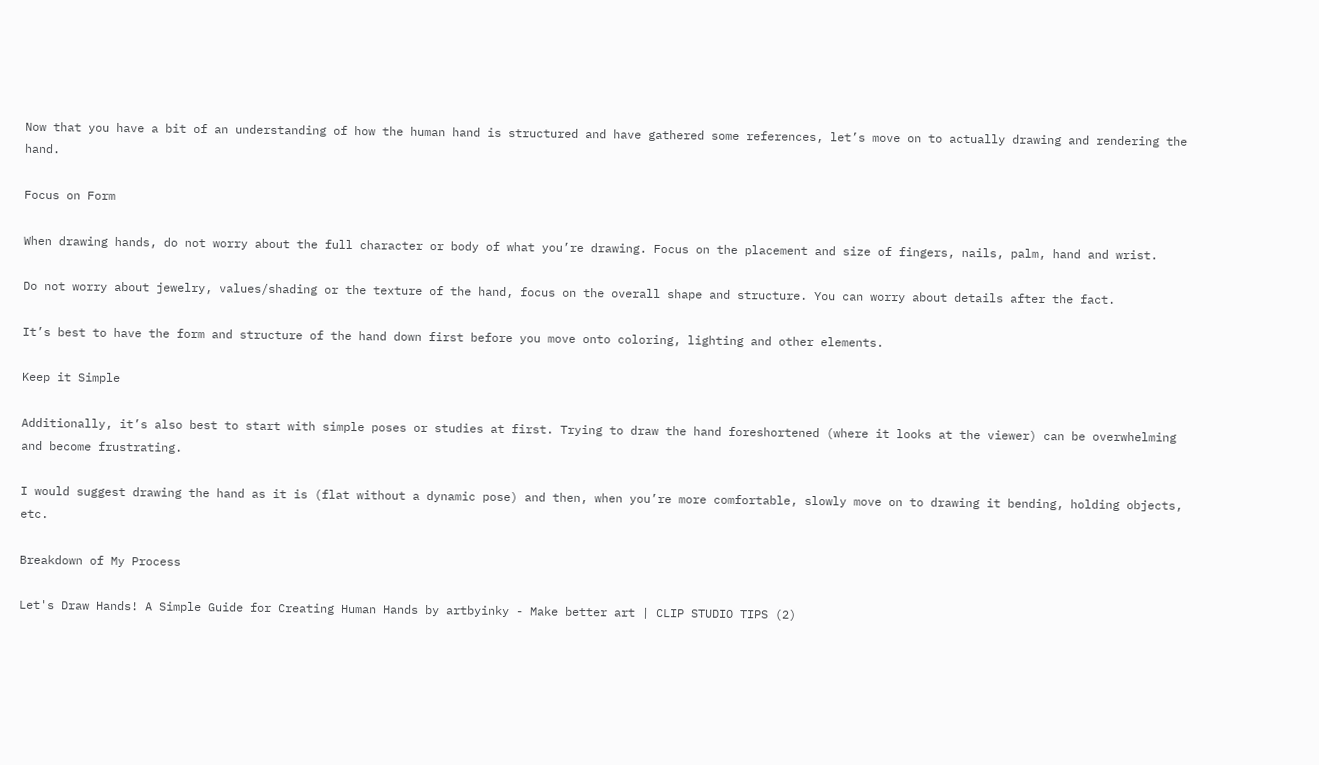Now that you have a bit of an understanding of how the human hand is structured and have gathered some references, let’s move on to actually drawing and rendering the hand.

Focus on Form

When drawing hands, do not worry about the full character or body of what you’re drawing. Focus on the placement and size of fingers, nails, palm, hand and wrist.

Do not worry about jewelry, values/shading or the texture of the hand, focus on the overall shape and structure. You can worry about details after the fact.

It’s best to have the form and structure of the hand down first before you move onto coloring, lighting and other elements.

Keep it Simple

Additionally, it’s also best to start with simple poses or studies at first. Trying to draw the hand foreshortened (where it looks at the viewer) can be overwhelming and become frustrating.

I would suggest drawing the hand as it is (flat without a dynamic pose) and then, when you’re more comfortable, slowly move on to drawing it bending, holding objects, etc.

Breakdown of My Process

Let's Draw Hands! A Simple Guide for Creating Human Hands by artbyinky - Make better art | CLIP STUDIO TIPS (2)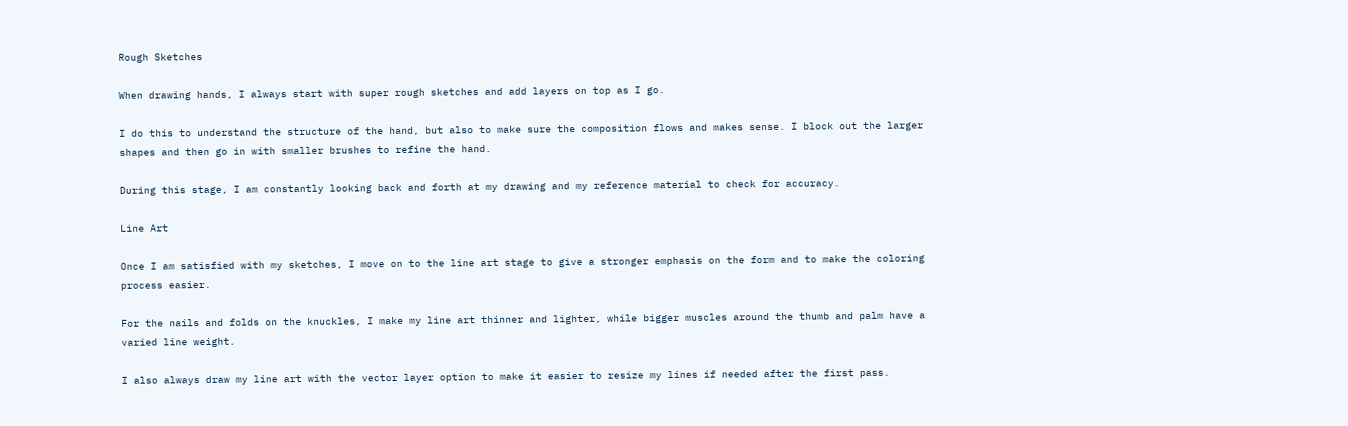Rough Sketches

When drawing hands, I always start with super rough sketches and add layers on top as I go.

I do this to understand the structure of the hand, but also to make sure the composition flows and makes sense. I block out the larger shapes and then go in with smaller brushes to refine the hand.

During this stage, I am constantly looking back and forth at my drawing and my reference material to check for accuracy.

Line Art

Once I am satisfied with my sketches, I move on to the line art stage to give a stronger emphasis on the form and to make the coloring process easier.

For the nails and folds on the knuckles, I make my line art thinner and lighter, while bigger muscles around the thumb and palm have a varied line weight.

I also always draw my line art with the vector layer option to make it easier to resize my lines if needed after the first pass.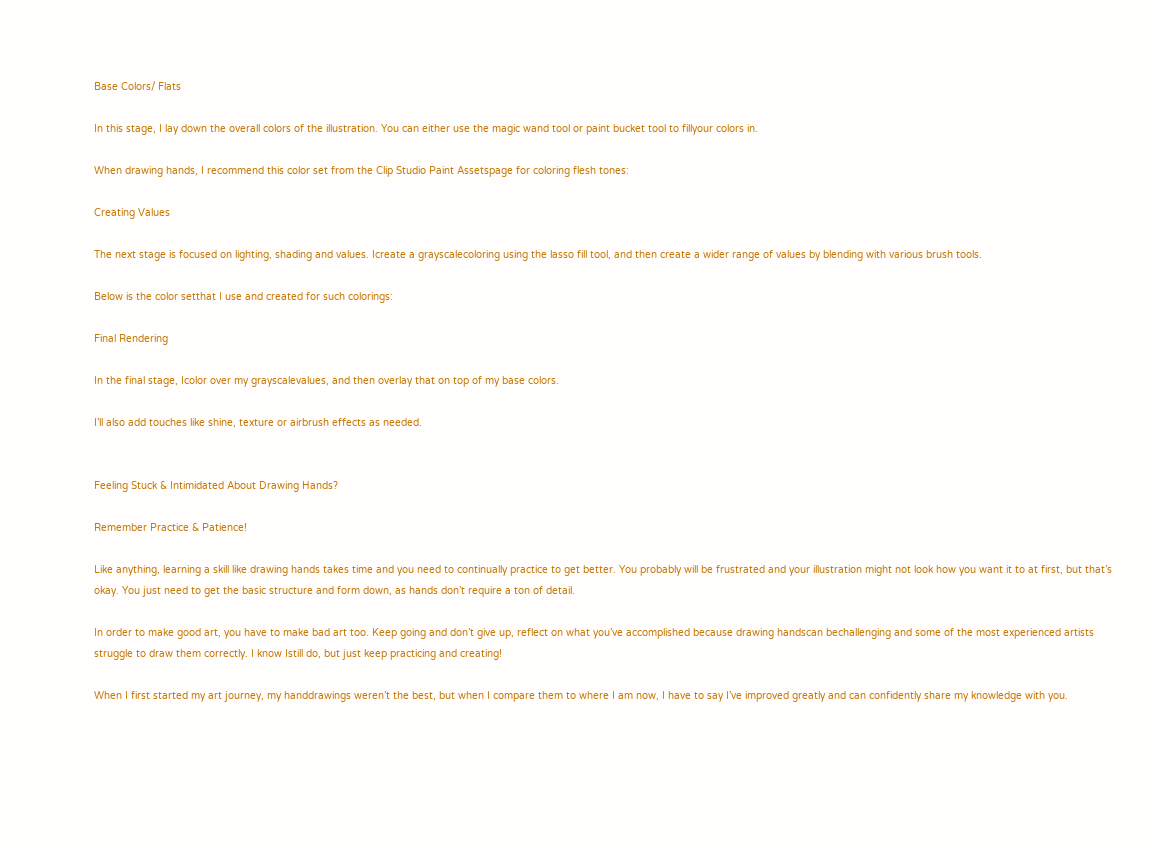Base Colors/ Flats

In this stage, I lay down the overall colors of the illustration. You can either use the magic wand tool or paint bucket tool to fillyour colors in.

When drawing hands, I recommend this color set from the Clip Studio Paint Assetspage for coloring flesh tones:

Creating Values

The next stage is focused on lighting, shading and values. Icreate a grayscalecoloring using the lasso fill tool, and then create a wider range of values by blending with various brush tools.

Below is the color setthat I use and created for such colorings:

Final Rendering

In the final stage, Icolor over my grayscalevalues, and then overlay that on top of my base colors.

I’ll also add touches like shine, texture or airbrush effects as needed.


Feeling Stuck & Intimidated About Drawing Hands?

Remember Practice & Patience!

Like anything, learning a skill like drawing hands takes time and you need to continually practice to get better. You probably will be frustrated and your illustration might not look how you want it to at first, but that’s okay. You just need to get the basic structure and form down, as hands don’t require a ton of detail.

In order to make good art, you have to make bad art too. Keep going and don’t give up, reflect on what you’ve accomplished because drawing handscan bechallenging and some of the most experienced artists struggle to draw them correctly. I know Istill do, but just keep practicing and creating!

When I first started my art journey, my handdrawings weren’t the best, but when I compare them to where I am now, I have to say I’ve improved greatly and can confidently share my knowledge with you.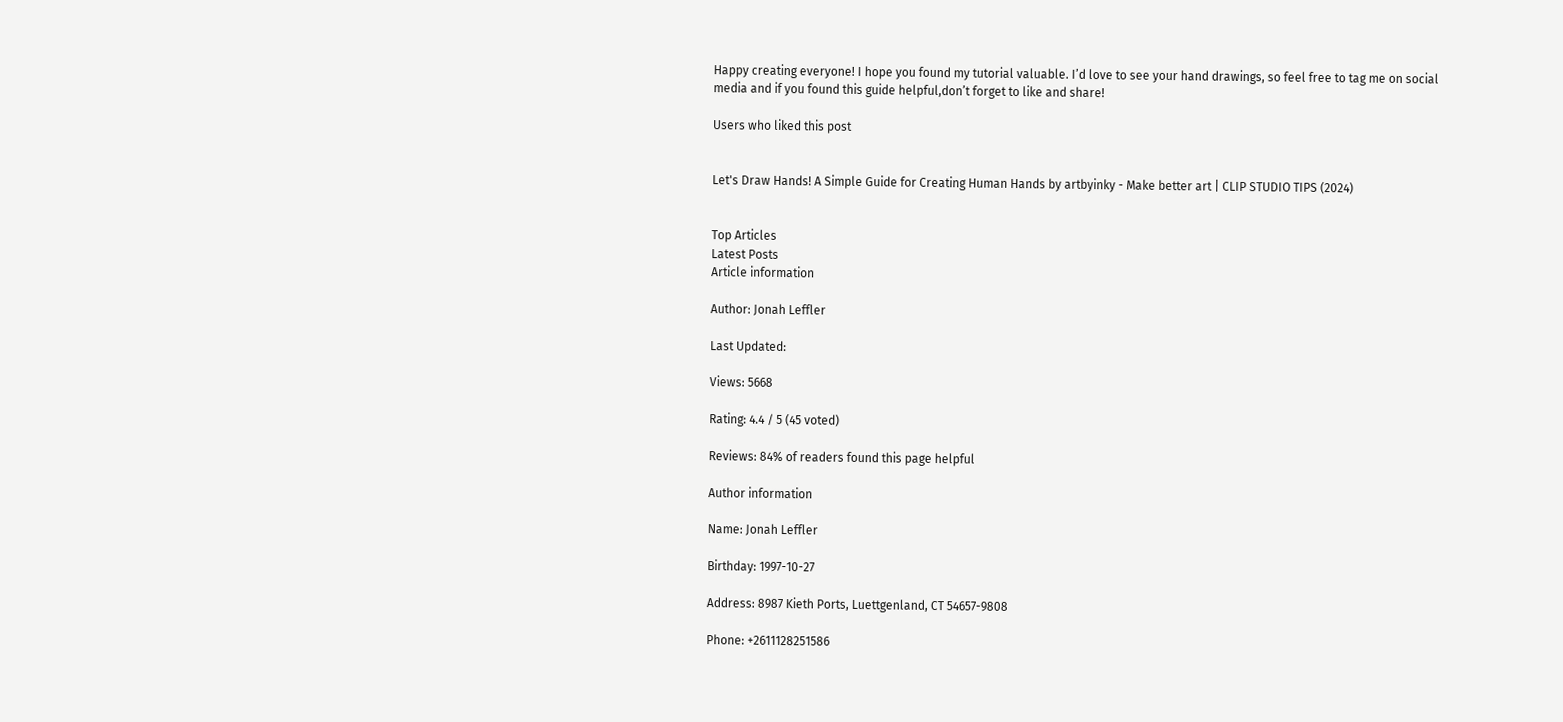Happy creating everyone! I hope you found my tutorial valuable. I’d love to see your hand drawings, so feel free to tag me on social media and if you found this guide helpful,don’t forget to like and share!

Users who liked this post


Let's Draw Hands! A Simple Guide for Creating Human Hands by artbyinky - Make better art | CLIP STUDIO TIPS (2024)


Top Articles
Latest Posts
Article information

Author: Jonah Leffler

Last Updated:

Views: 5668

Rating: 4.4 / 5 (45 voted)

Reviews: 84% of readers found this page helpful

Author information

Name: Jonah Leffler

Birthday: 1997-10-27

Address: 8987 Kieth Ports, Luettgenland, CT 54657-9808

Phone: +2611128251586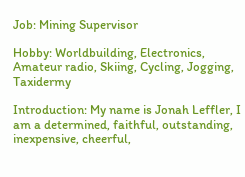Job: Mining Supervisor

Hobby: Worldbuilding, Electronics, Amateur radio, Skiing, Cycling, Jogging, Taxidermy

Introduction: My name is Jonah Leffler, I am a determined, faithful, outstanding, inexpensive, cheerful,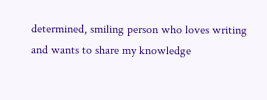determined, smiling person who loves writing and wants to share my knowledge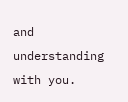and understanding with you.